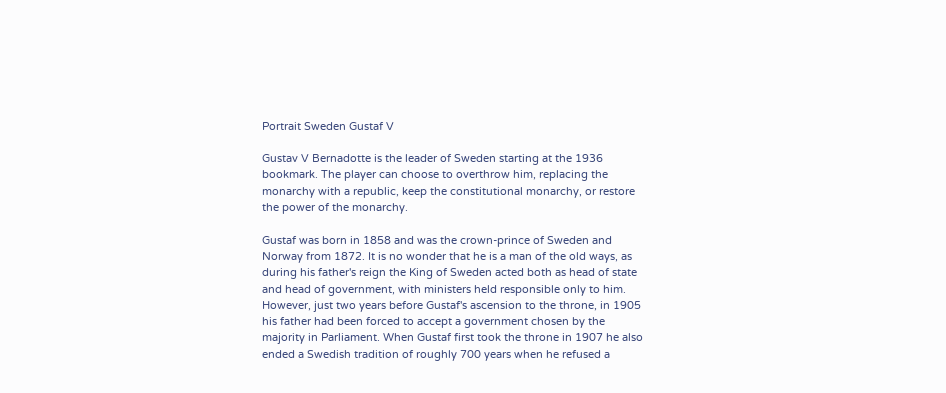Portrait Sweden Gustaf V

Gustav V Bernadotte is the leader of Sweden starting at the 1936 bookmark. The player can choose to overthrow him, replacing the monarchy with a republic, keep the constitutional monarchy, or restore the power of the monarchy.

Gustaf was born in 1858 and was the crown-prince of Sweden and Norway from 1872. It is no wonder that he is a man of the old ways, as during his father's reign the King of Sweden acted both as head of state and head of government, with ministers held responsible only to him. However, just two years before Gustaf's ascension to the throne, in 1905 his father had been forced to accept a government chosen by the majority in Parliament. When Gustaf first took the throne in 1907 he also ended a Swedish tradition of roughly 700 years when he refused a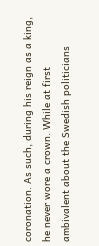coronation. As such, during his reign as a king, he never wore a crown. While at first ambivalent about the Swedish politicians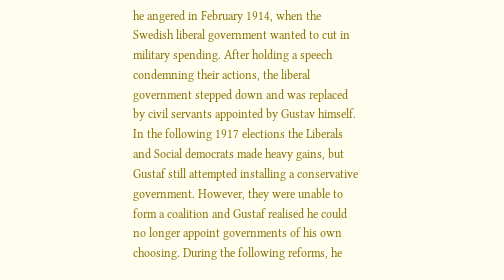he angered in February 1914, when the Swedish liberal government wanted to cut in military spending. After holding a speech condemning their actions, the liberal government stepped down and was replaced by civil servants appointed by Gustav himself. In the following 1917 elections the Liberals and Social democrats made heavy gains, but Gustaf still attempted installing a conservative government. However, they were unable to form a coalition and Gustaf realised he could no longer appoint governments of his own choosing. During the following reforms, he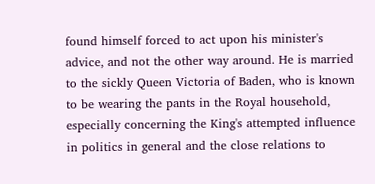found himself forced to act upon his minister's advice, and not the other way around. He is married to the sickly Queen Victoria of Baden, who is known to be wearing the pants in the Royal household, especially concerning the King's attempted influence in politics in general and the close relations to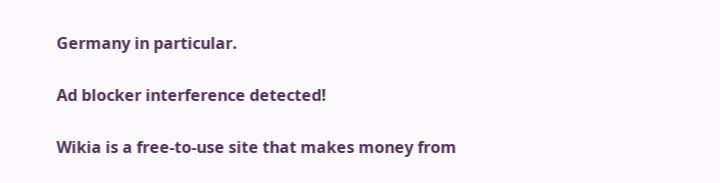Germany in particular.

Ad blocker interference detected!

Wikia is a free-to-use site that makes money from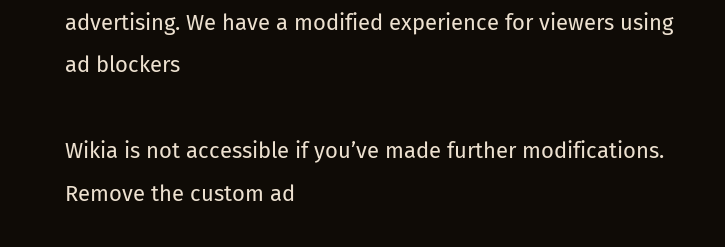advertising. We have a modified experience for viewers using ad blockers

Wikia is not accessible if you’ve made further modifications. Remove the custom ad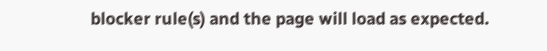blocker rule(s) and the page will load as expected.